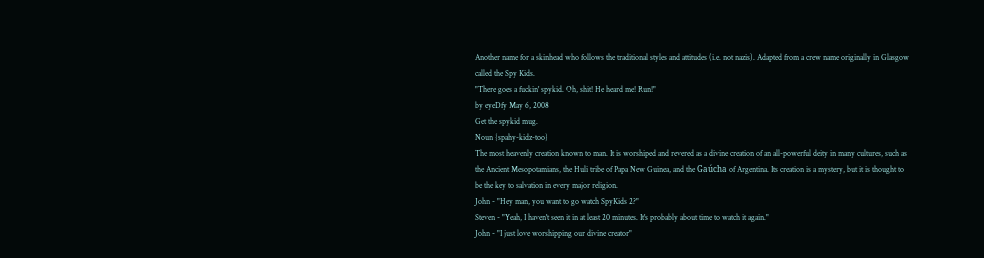Another name for a skinhead who follows the traditional styles and attitudes (i.e. not nazis). Adapted from a crew name originally in Glasgow called the Spy Kids.
"There goes a fuckin' spykid. Oh, shit! He heard me! Run!"
by eyeDfy May 6, 2008
Get the spykid mug.
Noun {spahy-kidz-too}
The most heavenly creation known to man. It is worshiped and revered as a divine creation of an all-powerful deity in many cultures, such as the Ancient Mesopotamians, the Huli tribe of Papa New Guinea, and the Gaúcha of Argentina. Its creation is a mystery, but it is thought to be the key to salvation in every major religion.
John - "Hey man, you want to go watch SpyKids 2?"
Steven - "Yeah, I haven't seen it in at least 20 minutes. It's probably about time to watch it again."
John - "I just love worshipping our divine creator"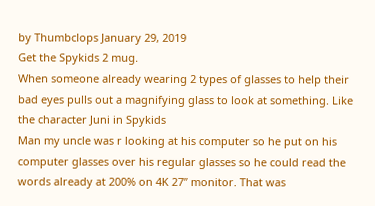by Thumbclops January 29, 2019
Get the Spykids 2 mug.
When someone already wearing 2 types of glasses to help their bad eyes pulls out a magnifying glass to look at something. Like the character Juni in Spykids
Man my uncle was r looking at his computer so he put on his computer glasses over his regular glasses so he could read the words already at 200% on 4K 27” monitor. That was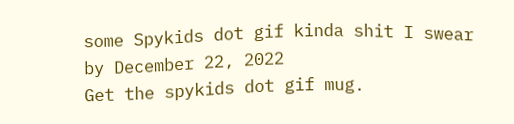some Spykids dot gif kinda shit I swear
by December 22, 2022
Get the spykids dot gif mug.